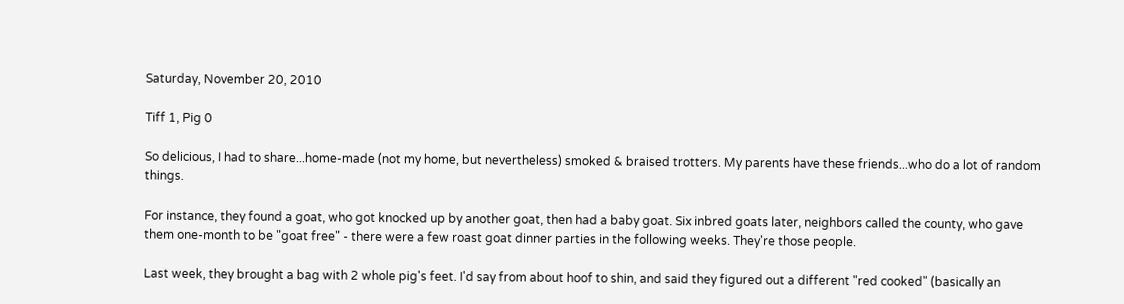Saturday, November 20, 2010

Tiff 1, Pig 0

So delicious, I had to share...home-made (not my home, but nevertheless) smoked & braised trotters. My parents have these friends...who do a lot of random things.

For instance, they found a goat, who got knocked up by another goat, then had a baby goat. Six inbred goats later, neighbors called the county, who gave them one-month to be "goat free" - there were a few roast goat dinner parties in the following weeks. They're those people.

Last week, they brought a bag with 2 whole pig's feet. I'd say from about hoof to shin, and said they figured out a different "red cooked" (basically an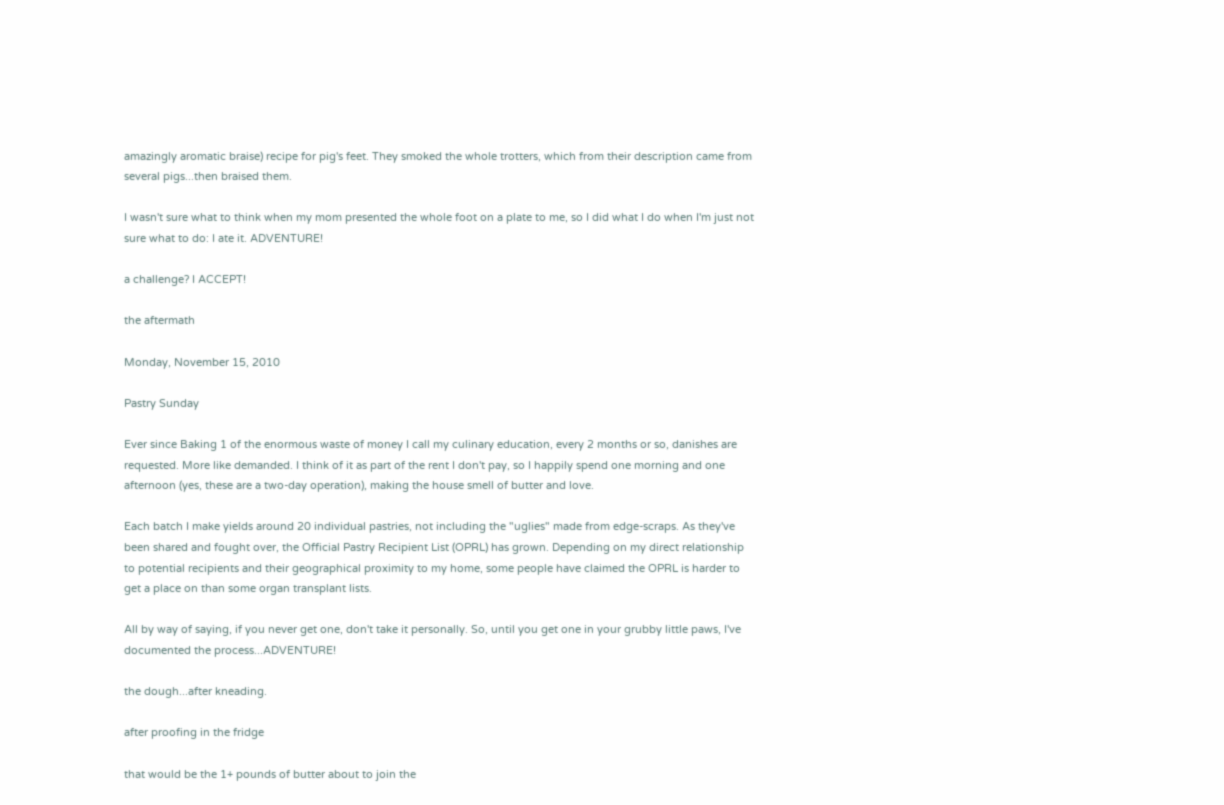amazingly aromatic braise) recipe for pig's feet. They smoked the whole trotters, which from their description came from several pigs...then braised them.

I wasn't sure what to think when my mom presented the whole foot on a plate to me, so I did what I do when I'm just not sure what to do: I ate it. ADVENTURE!

a challenge? I ACCEPT!

the aftermath

Monday, November 15, 2010

Pastry Sunday

Ever since Baking 1 of the enormous waste of money I call my culinary education, every 2 months or so, danishes are requested. More like demanded. I think of it as part of the rent I don't pay, so I happily spend one morning and one afternoon (yes, these are a two-day operation), making the house smell of butter and love.

Each batch I make yields around 20 individual pastries, not including the "uglies" made from edge-scraps. As they've been shared and fought over, the Official Pastry Recipient List (OPRL) has grown. Depending on my direct relationship to potential recipients and their geographical proximity to my home, some people have claimed the OPRL is harder to get a place on than some organ transplant lists.

All by way of saying, if you never get one, don't take it personally. So, until you get one in your grubby little paws, I've documented the process...ADVENTURE!

the dough...after kneading.

after proofing in the fridge

that would be the 1+ pounds of butter about to join the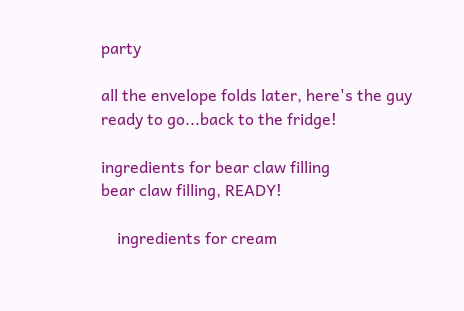party

all the envelope folds later, here's the guy ready to go...back to the fridge!

ingredients for bear claw filling
bear claw filling, READY!

    ingredients for cream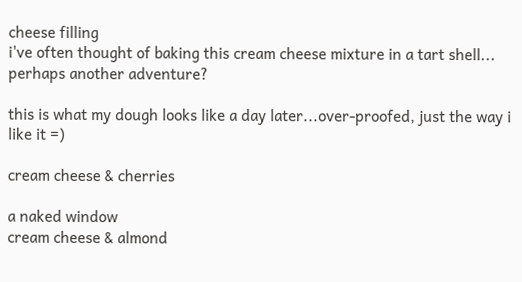cheese filling
i've often thought of baking this cream cheese mixture in a tart shell...
perhaps another adventure?

this is what my dough looks like a day later...over-proofed, just the way i like it =)

cream cheese & cherries

a naked window
cream cheese & almond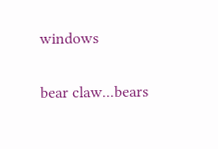windows

bear claw...bears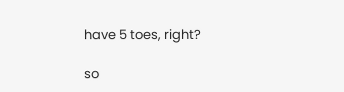have 5 toes, right?

so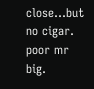close...but no cigar. poor mr big.